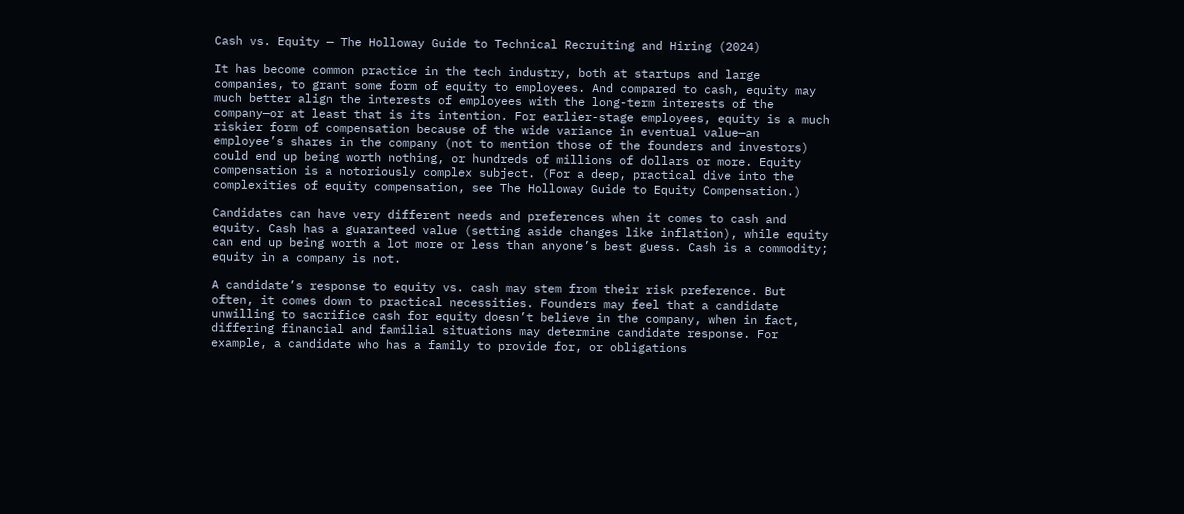Cash vs. Equity — The Holloway Guide to Technical Recruiting and Hiring (2024)

It has become common practice in the tech industry, both at startups and large companies, to grant some form of equity to employees. And compared to cash, equity may much better align the interests of employees with the long-term interests of the company—or at least that is its intention. For earlier-stage employees, equity is a much riskier form of compensation because of the wide variance in eventual value—an employee’s shares in the company (not to mention those of the founders and investors) could end up being worth nothing, or hundreds of millions of dollars or more. Equity compensation is a notoriously complex subject. (For a deep, practical dive into the complexities of equity compensation, see The Holloway Guide to Equity Compensation.)

Candidates can have very different needs and preferences when it comes to cash and equity. Cash has a guaranteed value (setting aside changes like inflation), while equity can end up being worth a lot more or less than anyone’s best guess. Cash is a commodity; equity in a company is not.

A candidate’s response to equity vs. cash may stem from their risk preference. But often, it comes down to practical necessities. Founders may feel that a candidate unwilling to sacrifice cash for equity doesn’t believe in the company, when in fact, differing financial and familial situations may determine candidate response. For example, a candidate who has a family to provide for, or obligations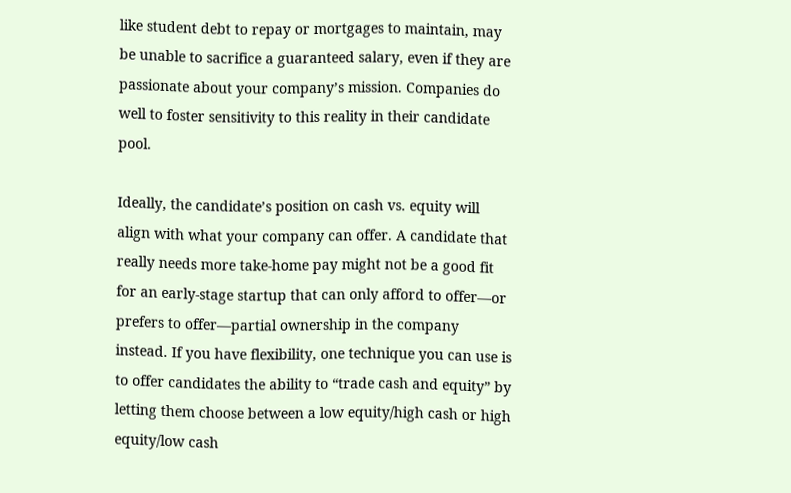like student debt to repay or mortgages to maintain, may be unable to sacrifice a guaranteed salary, even if they are passionate about your company’s mission. Companies do well to foster sensitivity to this reality in their candidate pool.

Ideally, the candidate’s position on cash vs. equity will align with what your company can offer. A candidate that really needs more take-home pay might not be a good fit for an early-stage startup that can only afford to offer—or prefers to offer—partial ownership in the company instead. If you have flexibility, one technique you can use is to offer candidates the ability to “trade cash and equity” by letting them choose between a low equity/high cash or high equity/low cash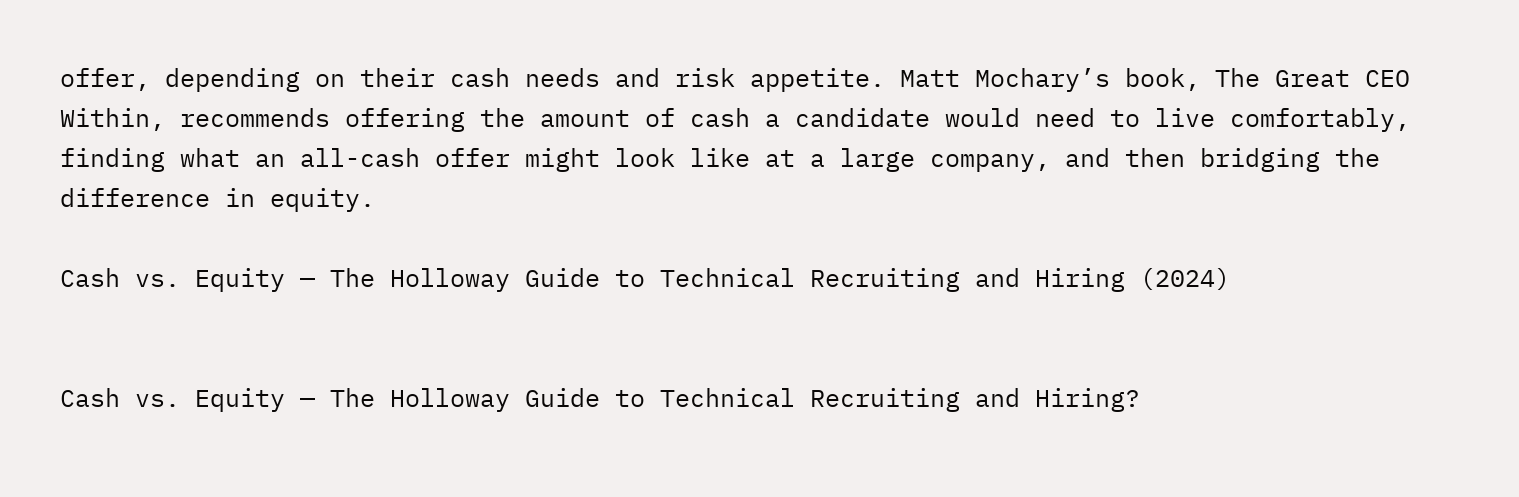offer, depending on their cash needs and risk appetite. Matt Mochary’s book, The Great CEO Within, recommends offering the amount of cash a candidate would need to live comfortably, finding what an all-cash offer might look like at a large company, and then bridging the difference in equity.

Cash vs. Equity — The Holloway Guide to Technical Recruiting and Hiring (2024)


Cash vs. Equity — The Holloway Guide to Technical Recruiting and Hiring?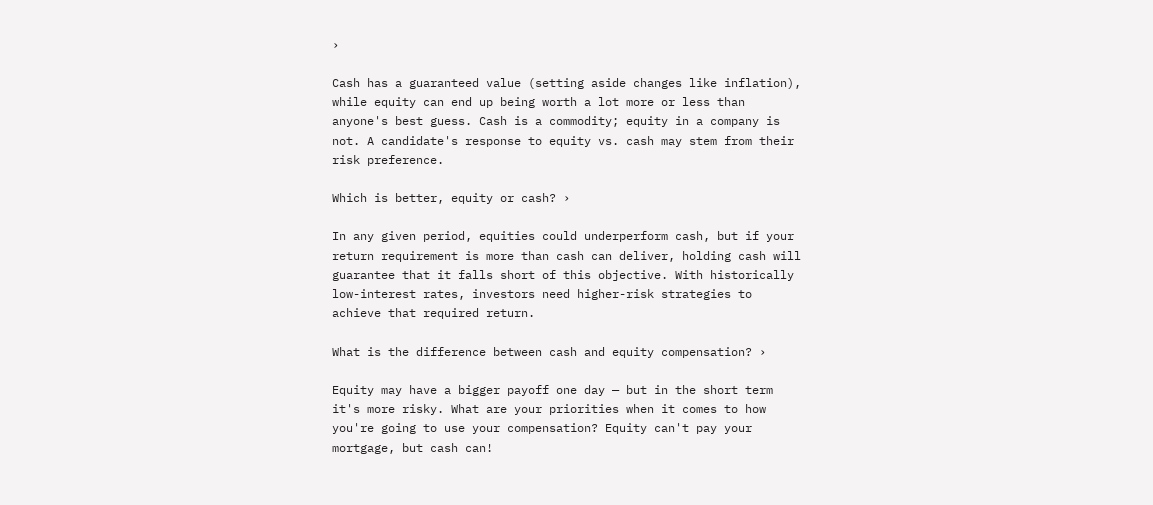›

Cash has a guaranteed value (setting aside changes like inflation), while equity can end up being worth a lot more or less than anyone's best guess. Cash is a commodity; equity in a company is not. A candidate's response to equity vs. cash may stem from their risk preference.

Which is better, equity or cash? ›

In any given period, equities could underperform cash, but if your return requirement is more than cash can deliver, holding cash will guarantee that it falls short of this objective. With historically low-interest rates, investors need higher-risk strategies to achieve that required return.

What is the difference between cash and equity compensation? ›

Equity may have a bigger payoff one day — but in the short term it's more risky. What are your priorities when it comes to how you're going to use your compensation? Equity can't pay your mortgage, but cash can!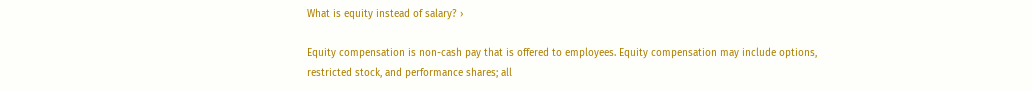What is equity instead of salary? ›

Equity compensation is non-cash pay that is offered to employees. Equity compensation may include options, restricted stock, and performance shares; all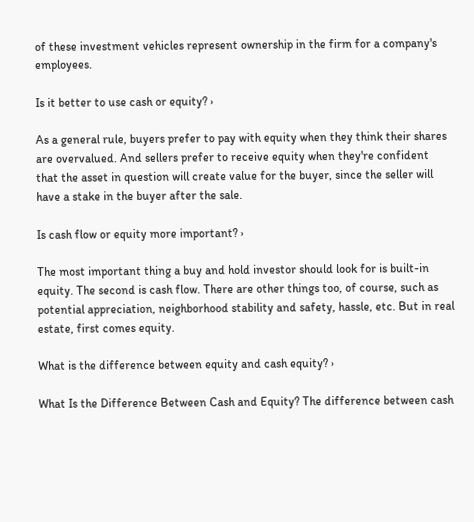of these investment vehicles represent ownership in the firm for a company's employees.

Is it better to use cash or equity? ›

As a general rule, buyers prefer to pay with equity when they think their shares are overvalued. And sellers prefer to receive equity when they're confident that the asset in question will create value for the buyer, since the seller will have a stake in the buyer after the sale.

Is cash flow or equity more important? ›

The most important thing a buy and hold investor should look for is built-in equity. The second is cash flow. There are other things too, of course, such as potential appreciation, neighborhood stability and safety, hassle, etc. But in real estate, first comes equity.

What is the difference between equity and cash equity? ›

What Is the Difference Between Cash and Equity? The difference between cash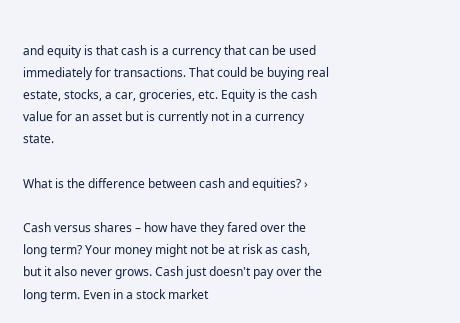and equity is that cash is a currency that can be used immediately for transactions. That could be buying real estate, stocks, a car, groceries, etc. Equity is the cash value for an asset but is currently not in a currency state.

What is the difference between cash and equities? ›

Cash versus shares – how have they fared over the long term? Your money might not be at risk as cash, but it also never grows. Cash just doesn't pay over the long term. Even in a stock market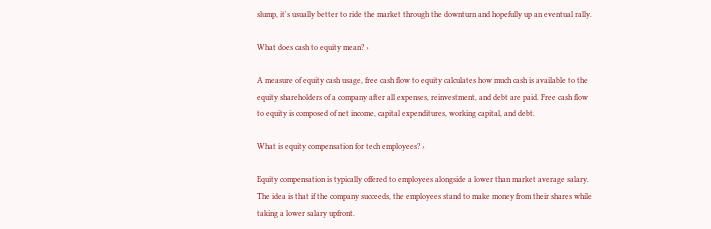slump, it's usually better to ride the market through the downturn and hopefully up an eventual rally.

What does cash to equity mean? ›

A measure of equity cash usage, free cash flow to equity calculates how much cash is available to the equity shareholders of a company after all expenses, reinvestment, and debt are paid. Free cash flow to equity is composed of net income, capital expenditures, working capital, and debt.

What is equity compensation for tech employees? ›

Equity compensation is typically offered to employees alongside a lower than market average salary. The idea is that if the company succeeds, the employees stand to make money from their shares while taking a lower salary upfront.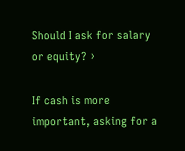Should I ask for salary or equity? ›

If cash is more important, asking for a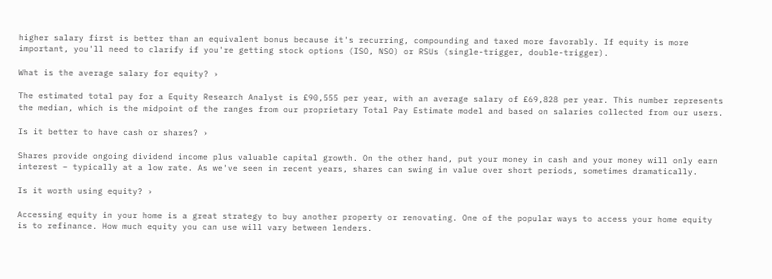higher salary first is better than an equivalent bonus because it's recurring, compounding and taxed more favorably. If equity is more important, you'll need to clarify if you're getting stock options (ISO, NSO) or RSUs (single-trigger, double-trigger).

What is the average salary for equity? ›

The estimated total pay for a Equity Research Analyst is £90,555 per year, with an average salary of £69,828 per year. This number represents the median, which is the midpoint of the ranges from our proprietary Total Pay Estimate model and based on salaries collected from our users.

Is it better to have cash or shares? ›

Shares provide ongoing dividend income plus valuable capital growth. On the other hand, put your money in cash and your money will only earn interest – typically at a low rate. As we've seen in recent years, shares can swing in value over short periods, sometimes dramatically.

Is it worth using equity? ›

Accessing equity in your home is a great strategy to buy another property or renovating. One of the popular ways to access your home equity is to refinance. How much equity you can use will vary between lenders.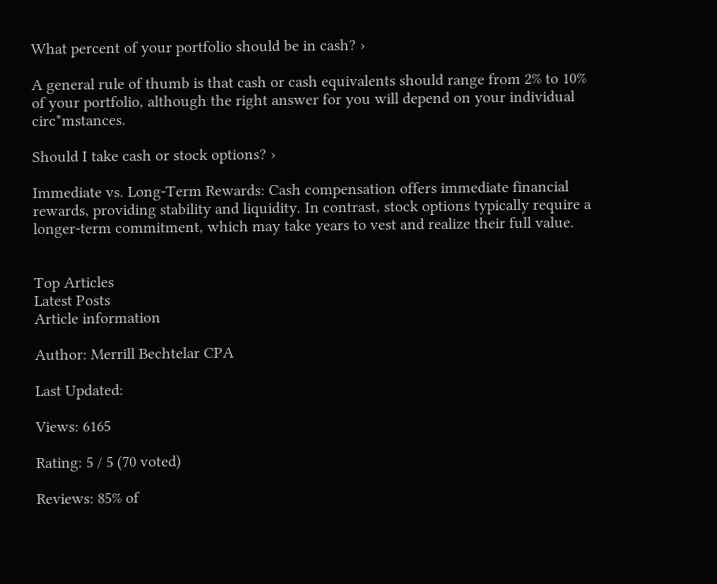What percent of your portfolio should be in cash? ›

A general rule of thumb is that cash or cash equivalents should range from 2% to 10% of your portfolio, although the right answer for you will depend on your individual circ*mstances.

Should I take cash or stock options? ›

Immediate vs. Long-Term Rewards: Cash compensation offers immediate financial rewards, providing stability and liquidity. In contrast, stock options typically require a longer-term commitment, which may take years to vest and realize their full value.


Top Articles
Latest Posts
Article information

Author: Merrill Bechtelar CPA

Last Updated:

Views: 6165

Rating: 5 / 5 (70 voted)

Reviews: 85% of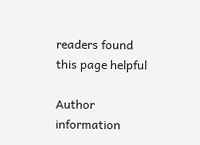readers found this page helpful

Author information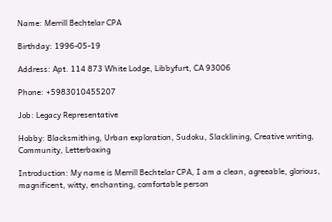Name: Merrill Bechtelar CPA

Birthday: 1996-05-19

Address: Apt. 114 873 White Lodge, Libbyfurt, CA 93006

Phone: +5983010455207

Job: Legacy Representative

Hobby: Blacksmithing, Urban exploration, Sudoku, Slacklining, Creative writing, Community, Letterboxing

Introduction: My name is Merrill Bechtelar CPA, I am a clean, agreeable, glorious, magnificent, witty, enchanting, comfortable person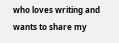who loves writing and wants to share my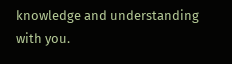knowledge and understanding with you.